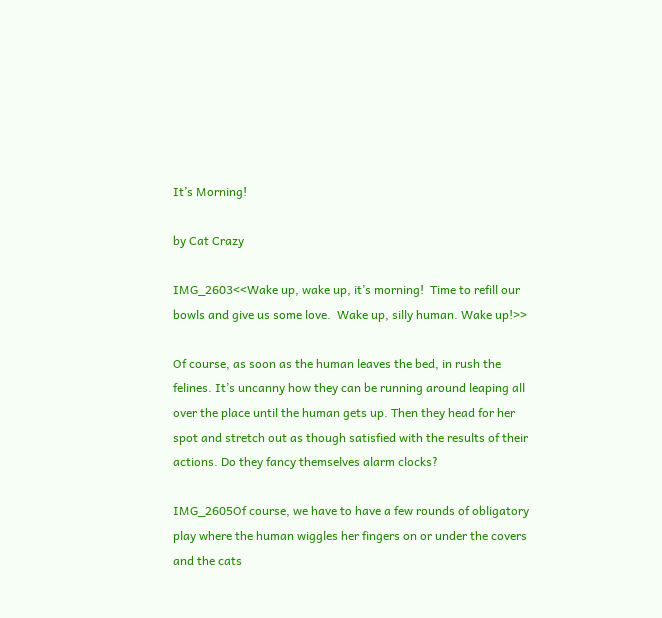It’s Morning!

by Cat Crazy

IMG_2603<<Wake up, wake up, it’s morning!  Time to refill our bowls and give us some love.  Wake up, silly human. Wake up!>>

Of course, as soon as the human leaves the bed, in rush the felines. It’s uncanny how they can be running around leaping all over the place until the human gets up. Then they head for her spot and stretch out as though satisfied with the results of their actions. Do they fancy themselves alarm clocks?

IMG_2605Of course, we have to have a few rounds of obligatory play where the human wiggles her fingers on or under the covers and the cats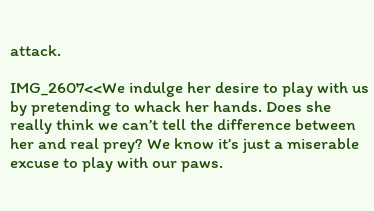attack.

IMG_2607<<We indulge her desire to play with us by pretending to whack her hands. Does she really think we can’t tell the difference between her and real prey? We know it’s just a miserable excuse to play with our paws.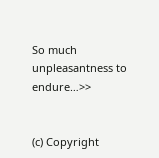So much unpleasantness to endure…>>


(c) Copyright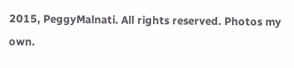2015, PeggyMalnati. All rights reserved. Photos my own.